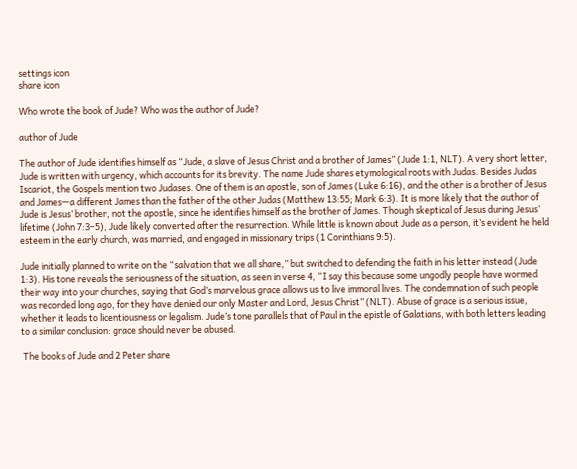settings icon
share icon

Who wrote the book of Jude? Who was the author of Jude?

author of Jude

The author of Jude identifies himself as “Jude, a slave of Jesus Christ and a brother of James” (Jude 1:1, NLT). A very short letter, Jude is written with urgency, which accounts for its brevity. The name Jude shares etymological roots with Judas. Besides Judas Iscariot, the Gospels mention two Judases. One of them is an apostle, son of James (Luke 6:16), and the other is a brother of Jesus and James—a different James than the father of the other Judas (Matthew 13:55; Mark 6:3). It is more likely that the author of Jude is Jesus’ brother, not the apostle, since he identifies himself as the brother of James. Though skeptical of Jesus during Jesus’ lifetime (John 7:3–5), Jude likely converted after the resurrection. While little is known about Jude as a person, it’s evident he held esteem in the early church, was married, and engaged in missionary trips (1 Corinthians 9:5).

Jude initially planned to write on the “salvation that we all share,” but switched to defending the faith in his letter instead (Jude 1:3). His tone reveals the seriousness of the situation, as seen in verse 4, “I say this because some ungodly people have wormed their way into your churches, saying that God’s marvelous grace allows us to live immoral lives. The condemnation of such people was recorded long ago, for they have denied our only Master and Lord, Jesus Christ” (NLT). Abuse of grace is a serious issue, whether it leads to licentiousness or legalism. Jude’s tone parallels that of Paul in the epistle of Galatians, with both letters leading to a similar conclusion: grace should never be abused.

 The books of Jude and 2 Peter share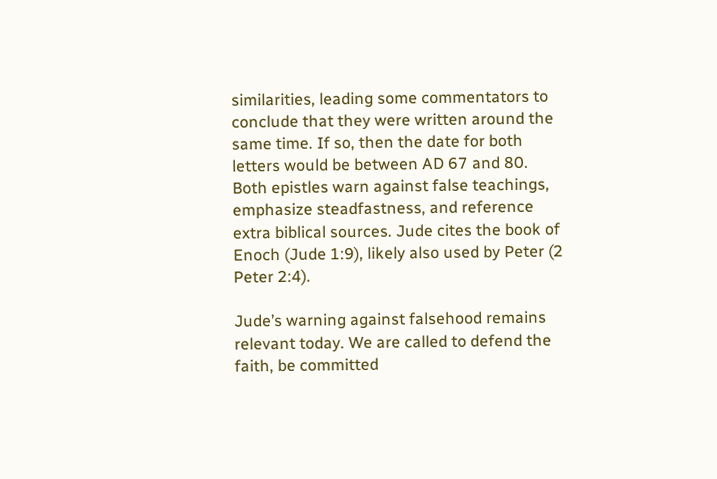similarities, leading some commentators to conclude that they were written around the same time. If so, then the date for both letters would be between AD 67 and 80. Both epistles warn against false teachings, emphasize steadfastness, and reference extra biblical sources. Jude cites the book of Enoch (Jude 1:9), likely also used by Peter (2 Peter 2:4).

Jude’s warning against falsehood remains relevant today. We are called to defend the faith, be committed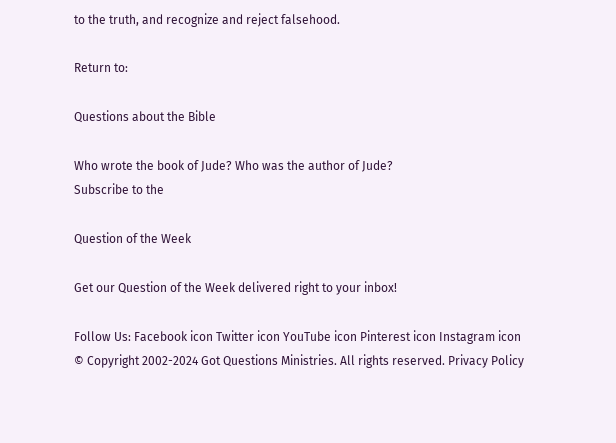to the truth, and recognize and reject falsehood.

Return to:

Questions about the Bible

Who wrote the book of Jude? Who was the author of Jude?
Subscribe to the

Question of the Week

Get our Question of the Week delivered right to your inbox!

Follow Us: Facebook icon Twitter icon YouTube icon Pinterest icon Instagram icon
© Copyright 2002-2024 Got Questions Ministries. All rights reserved. Privacy Policy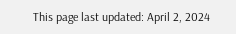This page last updated: April 2, 2024